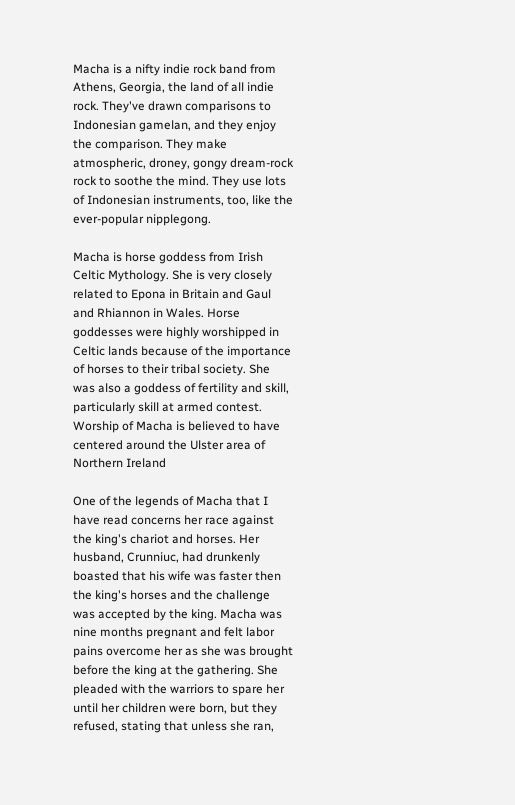Macha is a nifty indie rock band from Athens, Georgia, the land of all indie rock. They've drawn comparisons to Indonesian gamelan, and they enjoy the comparison. They make atmospheric, droney, gongy dream-rock rock to soothe the mind. They use lots of Indonesian instruments, too, like the ever-popular nipplegong.

Macha is horse goddess from Irish Celtic Mythology. She is very closely related to Epona in Britain and Gaul and Rhiannon in Wales. Horse goddesses were highly worshipped in Celtic lands because of the importance of horses to their tribal society. She was also a goddess of fertility and skill, particularly skill at armed contest. Worship of Macha is believed to have centered around the Ulster area of Northern Ireland

One of the legends of Macha that I have read concerns her race against the king's chariot and horses. Her husband, Crunniuc, had drunkenly boasted that his wife was faster then the king's horses and the challenge was accepted by the king. Macha was nine months pregnant and felt labor pains overcome her as she was brought before the king at the gathering. She pleaded with the warriors to spare her until her children were born, but they refused, stating that unless she ran,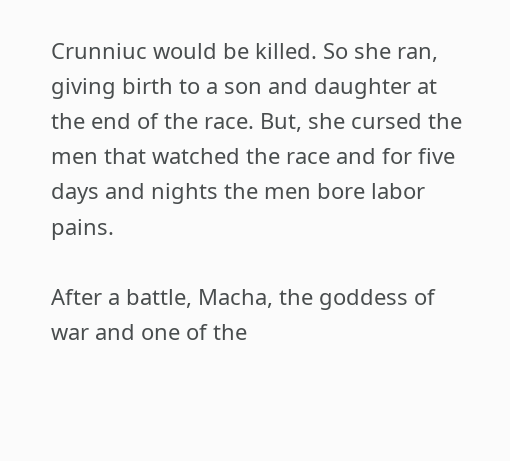Crunniuc would be killed. So she ran, giving birth to a son and daughter at the end of the race. But, she cursed the men that watched the race and for five days and nights the men bore labor pains.

After a battle, Macha, the goddess of war and one of the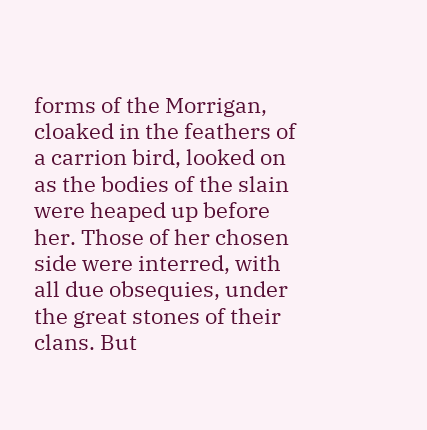forms of the Morrigan, cloaked in the feathers of a carrion bird, looked on as the bodies of the slain were heaped up before her. Those of her chosen side were interred, with all due obsequies, under the great stones of their clans. But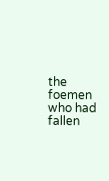the foemen who had fallen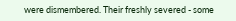were dismembered. Their freshly severed - some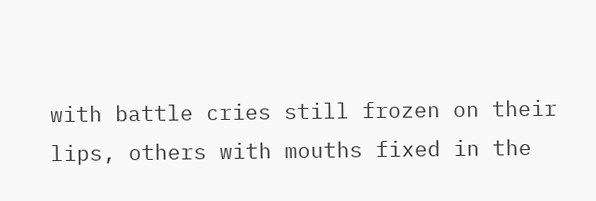with battle cries still frozen on their lips, others with mouths fixed in the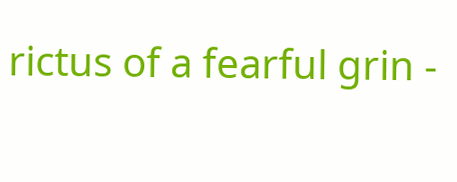rictus of a fearful grin -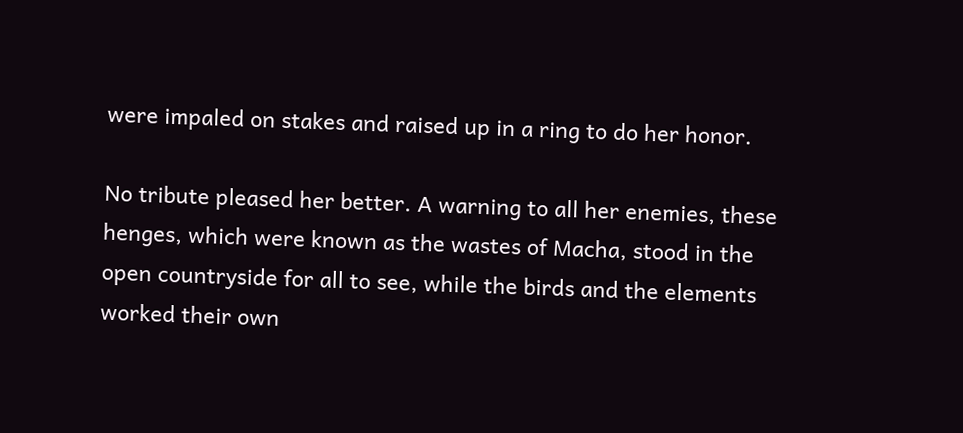were impaled on stakes and raised up in a ring to do her honor.

No tribute pleased her better. A warning to all her enemies, these henges, which were known as the wastes of Macha, stood in the open countryside for all to see, while the birds and the elements worked their own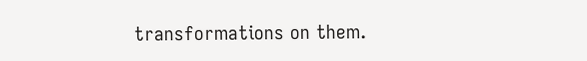transformations on them.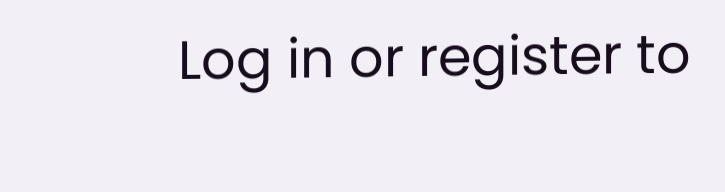Log in or register to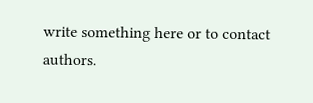write something here or to contact authors.